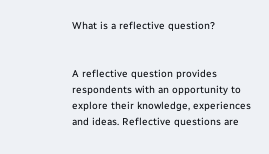What is a reflective question?


A reflective question provides respondents with an opportunity to explore their knowledge, experiences and ideas. Reflective questions are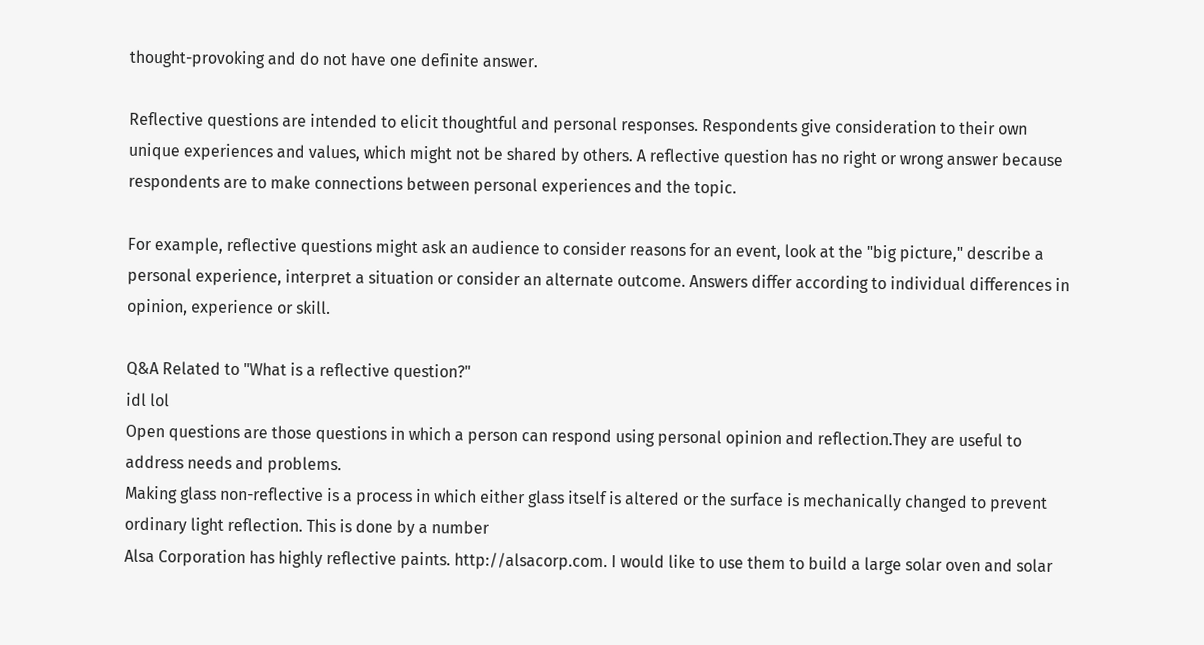thought-provoking and do not have one definite answer.

Reflective questions are intended to elicit thoughtful and personal responses. Respondents give consideration to their own unique experiences and values, which might not be shared by others. A reflective question has no right or wrong answer because respondents are to make connections between personal experiences and the topic.

For example, reflective questions might ask an audience to consider reasons for an event, look at the "big picture," describe a personal experience, interpret a situation or consider an alternate outcome. Answers differ according to individual differences in opinion, experience or skill.

Q&A Related to "What is a reflective question?"
idl lol
Open questions are those questions in which a person can respond using personal opinion and reflection.They are useful to address needs and problems.
Making glass non-reflective is a process in which either glass itself is altered or the surface is mechanically changed to prevent ordinary light reflection. This is done by a number
Alsa Corporation has highly reflective paints. http://alsacorp.com. I would like to use them to build a large solar oven and solar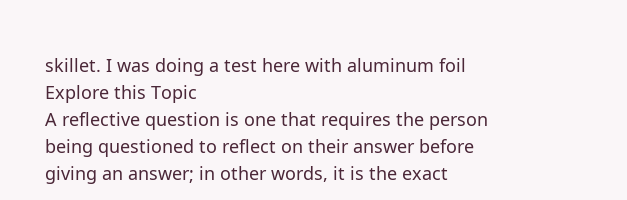skillet. I was doing a test here with aluminum foil
Explore this Topic
A reflective question is one that requires the person being questioned to reflect on their answer before giving an answer; in other words, it is the exact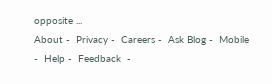opposite ...
About -  Privacy -  Careers -  Ask Blog -  Mobile -  Help -  Feedback  -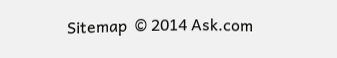Sitemap  © 2014 Ask.com